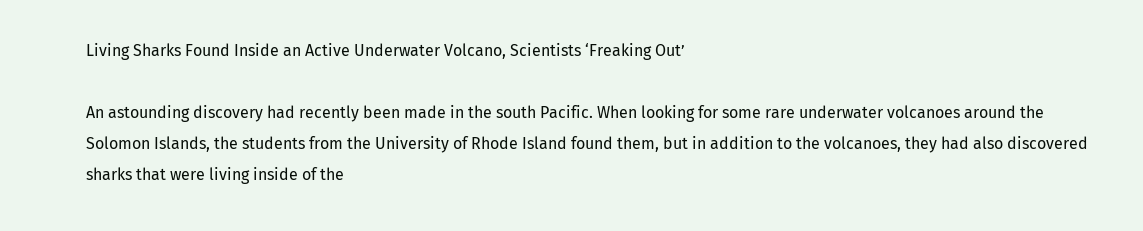Living Sharks Found Inside an Active Underwater Volcano, Scientists ‘Freaking Out’

An astounding discovery had recently been made in the south Pacific. When looking for some rare underwater volcanoes around the Solomon Islands, the students from the University of Rhode Island found them, but in addition to the volcanoes, they had also discovered sharks that were living inside of the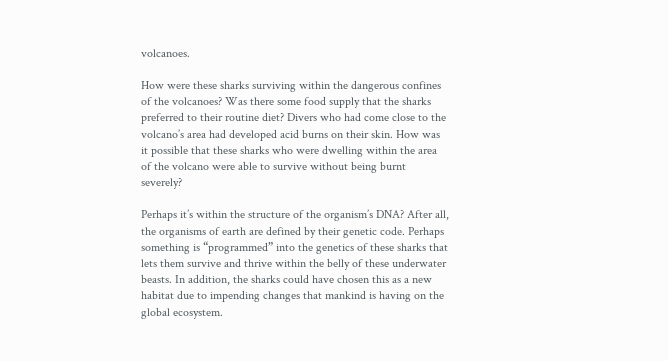volcanoes.

How were these sharks surviving within the dangerous confines of the volcanoes? Was there some food supply that the sharks preferred to their routine diet? Divers who had come close to the volcano’s area had developed acid burns on their skin. How was it possible that these sharks who were dwelling within the area of the volcano were able to survive without being burnt severely?

Perhaps it’s within the structure of the organism’s DNA? After all, the organisms of earth are defined by their genetic code. Perhaps something is “programmed” into the genetics of these sharks that lets them survive and thrive within the belly of these underwater beasts. In addition, the sharks could have chosen this as a new habitat due to impending changes that mankind is having on the global ecosystem.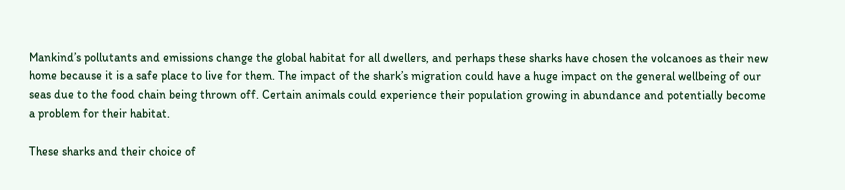Mankind’s pollutants and emissions change the global habitat for all dwellers, and perhaps these sharks have chosen the volcanoes as their new home because it is a safe place to live for them. The impact of the shark’s migration could have a huge impact on the general wellbeing of our seas due to the food chain being thrown off. Certain animals could experience their population growing in abundance and potentially become a problem for their habitat.

These sharks and their choice of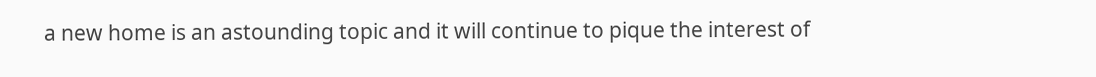a new home is an astounding topic and it will continue to pique the interest of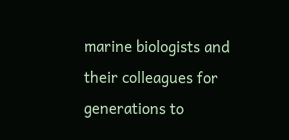marine biologists and their colleagues for generations to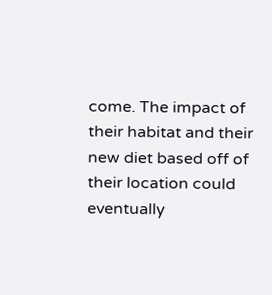come. The impact of their habitat and their new diet based off of their location could eventually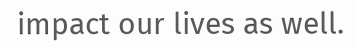impact our lives as well.